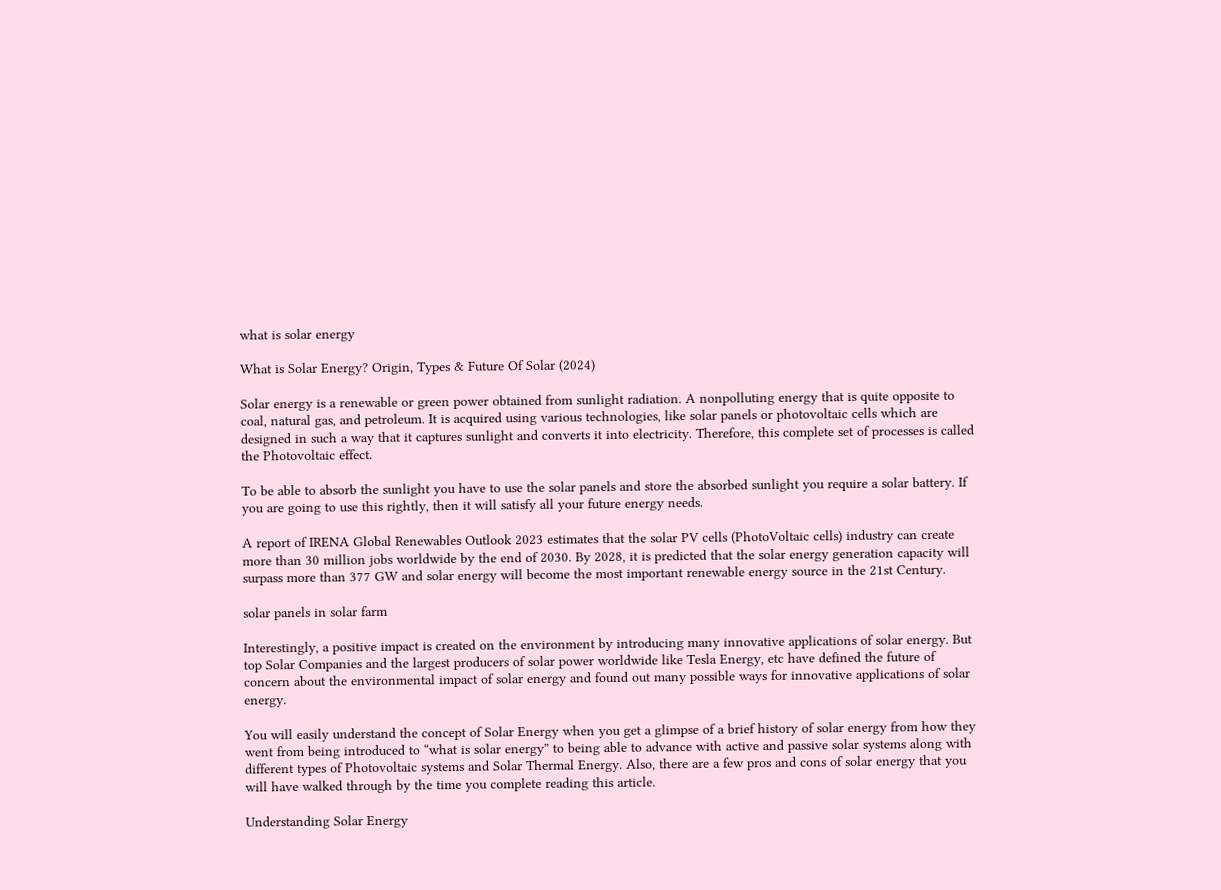what is solar energy

What is Solar Energy? Origin, Types & Future Of Solar (2024)

Solar energy is a renewable or green power obtained from sunlight radiation. A nonpolluting energy that is quite opposite to coal, natural gas, and petroleum. It is acquired using various technologies, like solar panels or photovoltaic cells which are designed in such a way that it captures sunlight and converts it into electricity. Therefore, this complete set of processes is called the Photovoltaic effect.

To be able to absorb the sunlight you have to use the solar panels and store the absorbed sunlight you require a solar battery. If you are going to use this rightly, then it will satisfy all your future energy needs.

A report of IRENA Global Renewables Outlook 2023 estimates that the solar PV cells (PhotoVoltaic cells) industry can create more than 30 million jobs worldwide by the end of 2030. By 2028, it is predicted that the solar energy generation capacity will surpass more than 377 GW and solar energy will become the most important renewable energy source in the 21st Century.

solar panels in solar farm

Interestingly, a positive impact is created on the environment by introducing many innovative applications of solar energy. But top Solar Companies and the largest producers of solar power worldwide like Tesla Energy, etc have defined the future of concern about the environmental impact of solar energy and found out many possible ways for innovative applications of solar energy.

You will easily understand the concept of Solar Energy when you get a glimpse of a brief history of solar energy from how they went from being introduced to “what is solar energy” to being able to advance with active and passive solar systems along with different types of Photovoltaic systems and Solar Thermal Energy. Also, there are a few pros and cons of solar energy that you will have walked through by the time you complete reading this article.

Understanding Solar Energy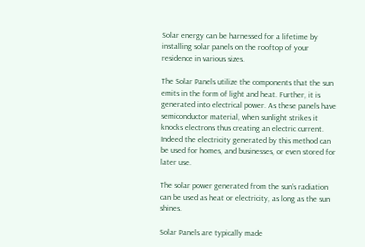Solar energy can be harnessed for a lifetime by installing solar panels on the rooftop of your residence in various sizes.

The Solar Panels utilize the components that the sun emits in the form of light and heat. Further, it is generated into electrical power. As these panels have semiconductor material, when sunlight strikes it knocks electrons thus creating an electric current. Indeed the electricity generated by this method can be used for homes, and businesses, or even stored for later use.

The solar power generated from the sun’s radiation can be used as heat or electricity, as long as the sun shines.

Solar Panels are typically made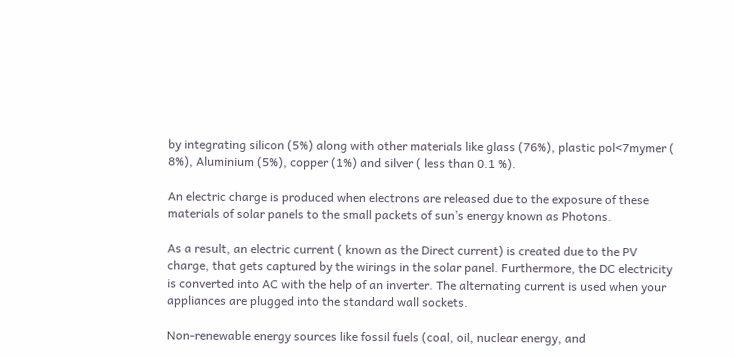by integrating silicon (5%) along with other materials like glass (76%), plastic pol<7mymer ( 8%), Aluminium (5%), copper (1%) and silver ( less than 0.1 %).

An electric charge is produced when electrons are released due to the exposure of these materials of solar panels to the small packets of sun’s energy known as Photons.

As a result, an electric current ( known as the Direct current) is created due to the PV charge, that gets captured by the wirings in the solar panel. Furthermore, the DC electricity is converted into AC with the help of an inverter. The alternating current is used when your appliances are plugged into the standard wall sockets.

Non-renewable energy sources like fossil fuels (coal, oil, nuclear energy, and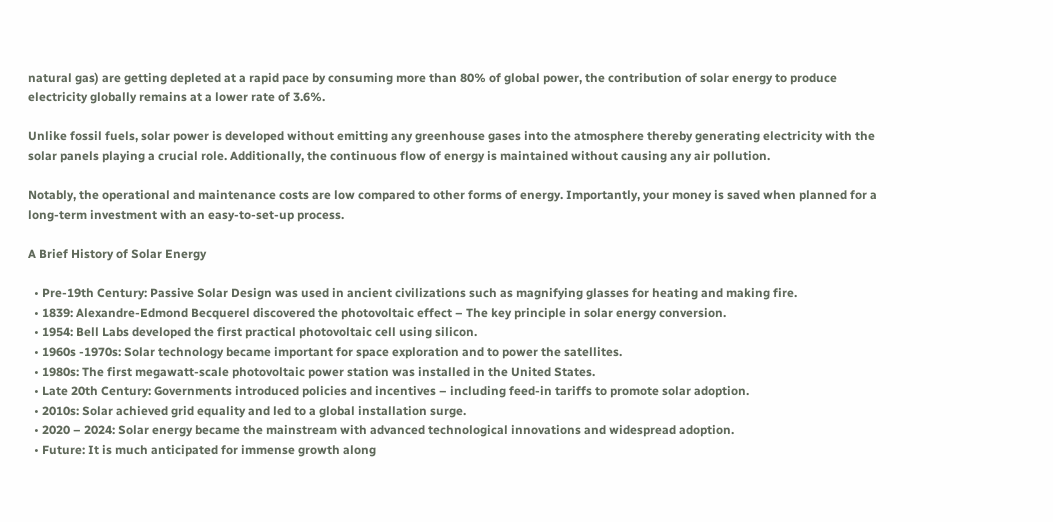natural gas) are getting depleted at a rapid pace by consuming more than 80% of global power, the contribution of solar energy to produce electricity globally remains at a lower rate of 3.6%.

Unlike fossil fuels, solar power is developed without emitting any greenhouse gases into the atmosphere thereby generating electricity with the solar panels playing a crucial role. Additionally, the continuous flow of energy is maintained without causing any air pollution.

Notably, the operational and maintenance costs are low compared to other forms of energy. Importantly, your money is saved when planned for a long-term investment with an easy-to-set-up process.

A Brief History of Solar Energy

  • Pre-19th Century: Passive Solar Design was used in ancient civilizations such as magnifying glasses for heating and making fire.
  • 1839: Alexandre-Edmond Becquerel discovered the photovoltaic effect – The key principle in solar energy conversion.
  • 1954: Bell Labs developed the first practical photovoltaic cell using silicon.
  • 1960s -1970s: Solar technology became important for space exploration and to power the satellites.
  • 1980s: The first megawatt-scale photovoltaic power station was installed in the United States.
  • Late 20th Century: Governments introduced policies and incentives – including feed-in tariffs to promote solar adoption.
  • 2010s: Solar achieved grid equality and led to a global installation surge.
  • 2020 – 2024: Solar energy became the mainstream with advanced technological innovations and widespread adoption.
  • Future: It is much anticipated for immense growth along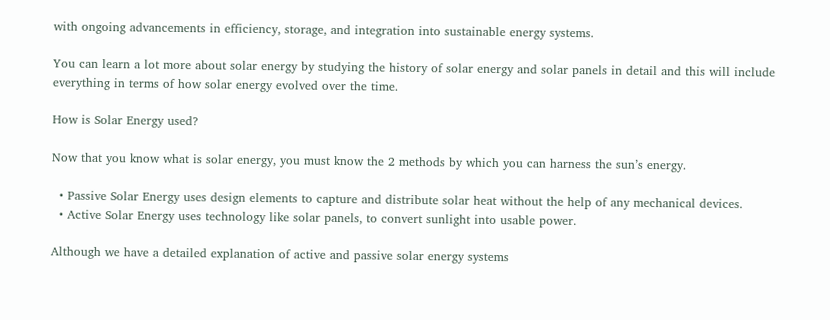with ongoing advancements in efficiency, storage, and integration into sustainable energy systems.

You can learn a lot more about solar energy by studying the history of solar energy and solar panels in detail and this will include everything in terms of how solar energy evolved over the time.

How is Solar Energy used?

Now that you know what is solar energy, you must know the 2 methods by which you can harness the sun’s energy.

  • Passive Solar Energy uses design elements to capture and distribute solar heat without the help of any mechanical devices.
  • Active Solar Energy uses technology like solar panels, to convert sunlight into usable power.

Although we have a detailed explanation of active and passive solar energy systems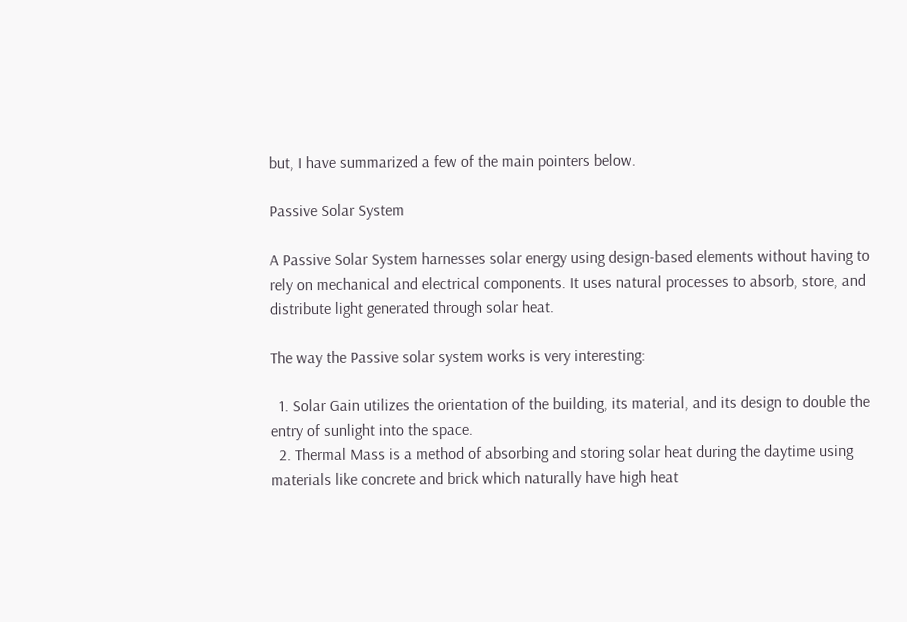but, I have summarized a few of the main pointers below.

Passive Solar System

A Passive Solar System harnesses solar energy using design-based elements without having to rely on mechanical and electrical components. It uses natural processes to absorb, store, and distribute light generated through solar heat.

The way the Passive solar system works is very interesting:

  1. Solar Gain utilizes the orientation of the building, its material, and its design to double the entry of sunlight into the space.
  2. Thermal Mass is a method of absorbing and storing solar heat during the daytime using materials like concrete and brick which naturally have high heat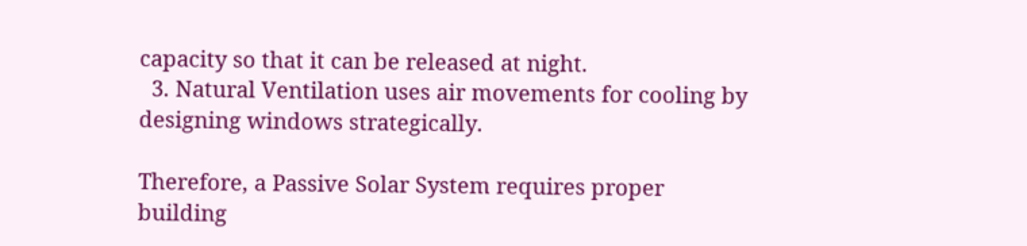capacity so that it can be released at night.
  3. Natural Ventilation uses air movements for cooling by designing windows strategically.

Therefore, a Passive Solar System requires proper building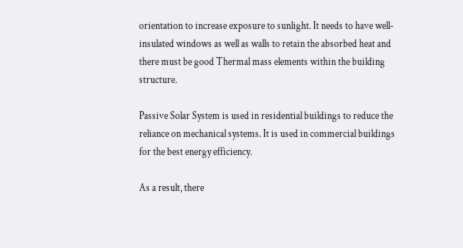orientation to increase exposure to sunlight. It needs to have well-insulated windows as well as walls to retain the absorbed heat and there must be good Thermal mass elements within the building structure.

Passive Solar System is used in residential buildings to reduce the reliance on mechanical systems. It is used in commercial buildings for the best energy efficiency.

As a result, there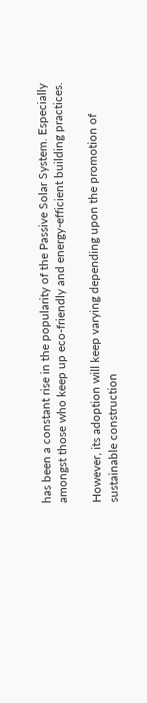has been a constant rise in the popularity of the Passive Solar System. Especially amongst those who keep up eco-friendly and energy-efficient building practices.

However, its adoption will keep varying depending upon the promotion of sustainable construction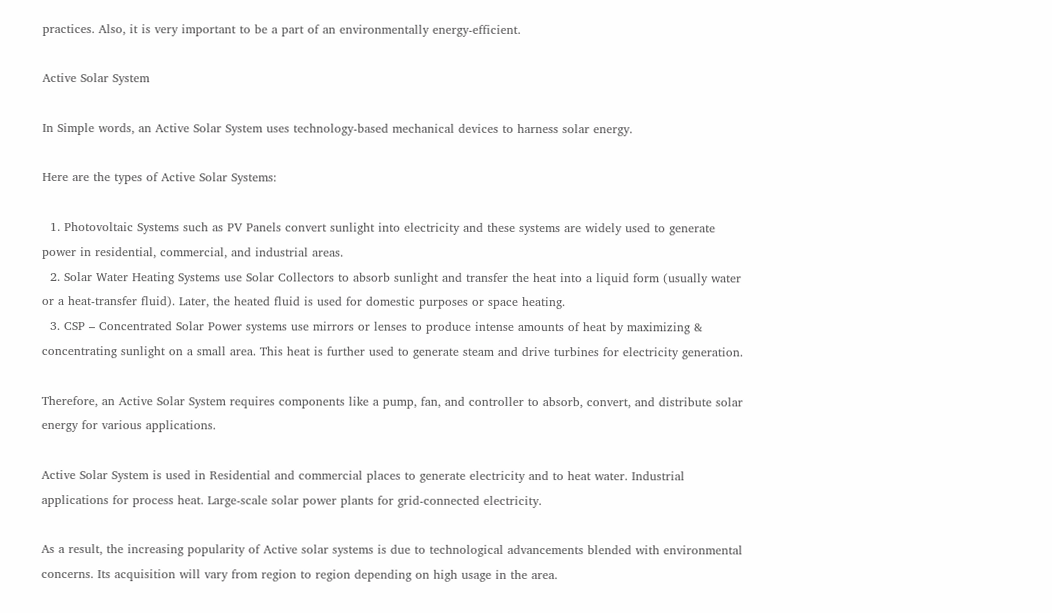practices. Also, it is very important to be a part of an environmentally energy-efficient.

Active Solar System

In Simple words, an Active Solar System uses technology-based mechanical devices to harness solar energy.

Here are the types of Active Solar Systems:

  1. Photovoltaic Systems such as PV Panels convert sunlight into electricity and these systems are widely used to generate power in residential, commercial, and industrial areas.
  2. Solar Water Heating Systems use Solar Collectors to absorb sunlight and transfer the heat into a liquid form (usually water or a heat-transfer fluid). Later, the heated fluid is used for domestic purposes or space heating.
  3. CSP – Concentrated Solar Power systems use mirrors or lenses to produce intense amounts of heat by maximizing & concentrating sunlight on a small area. This heat is further used to generate steam and drive turbines for electricity generation.

Therefore, an Active Solar System requires components like a pump, fan, and controller to absorb, convert, and distribute solar energy for various applications.

Active Solar System is used in Residential and commercial places to generate electricity and to heat water. Industrial applications for process heat. Large-scale solar power plants for grid-connected electricity.

As a result, the increasing popularity of Active solar systems is due to technological advancements blended with environmental concerns. Its acquisition will vary from region to region depending on high usage in the area.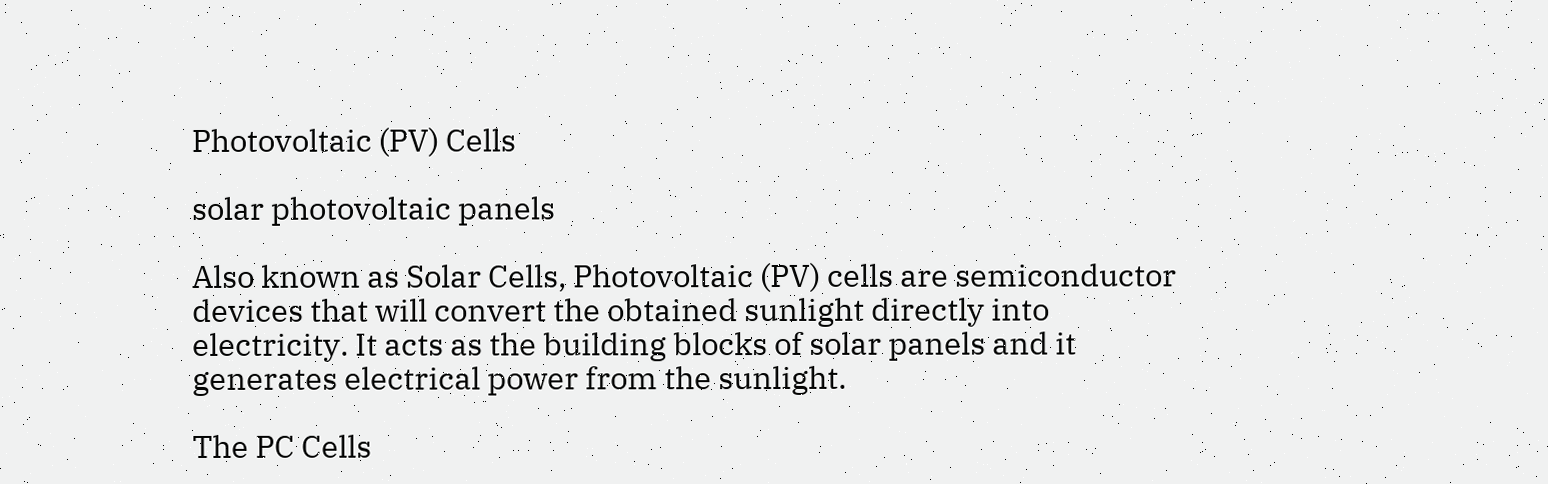Photovoltaic (PV) Cells

solar photovoltaic panels

Also known as Solar Cells, Photovoltaic (PV) cells are semiconductor devices that will convert the obtained sunlight directly into electricity. It acts as the building blocks of solar panels and it generates electrical power from the sunlight.

The PC Cells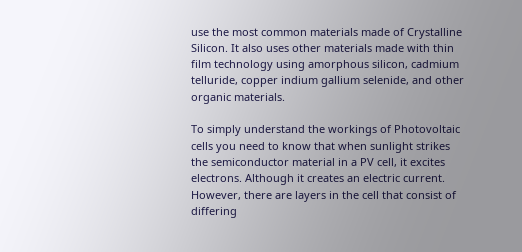use the most common materials made of Crystalline Silicon. It also uses other materials made with thin film technology using amorphous silicon, cadmium telluride, copper indium gallium selenide, and other organic materials.

To simply understand the workings of Photovoltaic cells you need to know that when sunlight strikes the semiconductor material in a PV cell, it excites electrons. Although it creates an electric current. However, there are layers in the cell that consist of differing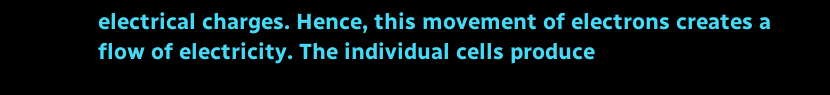electrical charges. Hence, this movement of electrons creates a flow of electricity. The individual cells produce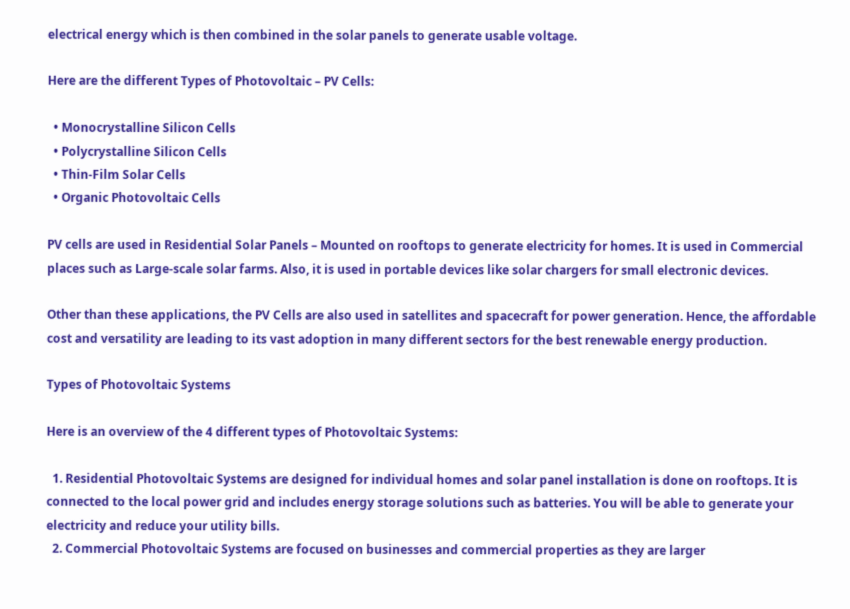electrical energy which is then combined in the solar panels to generate usable voltage.

Here are the different Types of Photovoltaic – PV Cells:

  • Monocrystalline Silicon Cells
  • Polycrystalline Silicon Cells
  • Thin-Film Solar Cells
  • Organic Photovoltaic Cells

PV cells are used in Residential Solar Panels – Mounted on rooftops to generate electricity for homes. It is used in Commercial places such as Large-scale solar farms. Also, it is used in portable devices like solar chargers for small electronic devices.

Other than these applications, the PV Cells are also used in satellites and spacecraft for power generation. Hence, the affordable cost and versatility are leading to its vast adoption in many different sectors for the best renewable energy production.

Types of Photovoltaic Systems

Here is an overview of the 4 different types of Photovoltaic Systems:

  1. Residential Photovoltaic Systems are designed for individual homes and solar panel installation is done on rooftops. It is connected to the local power grid and includes energy storage solutions such as batteries. You will be able to generate your electricity and reduce your utility bills.
  2. Commercial Photovoltaic Systems are focused on businesses and commercial properties as they are larger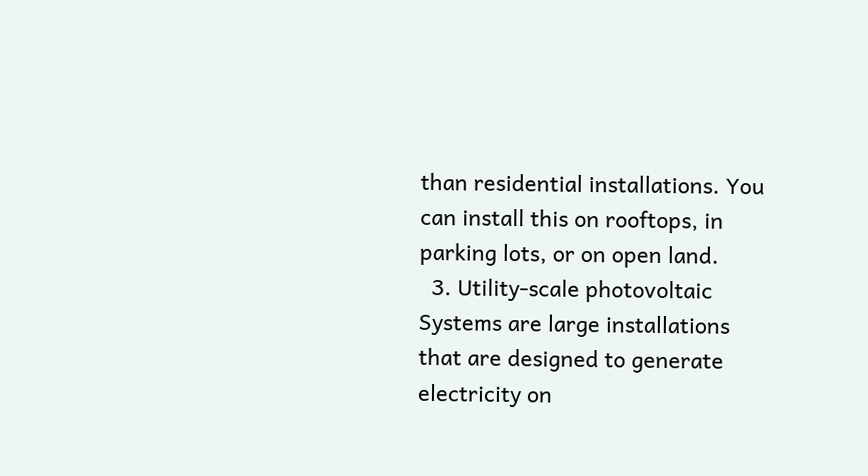than residential installations. You can install this on rooftops, in parking lots, or on open land.
  3. Utility-scale photovoltaic Systems are large installations that are designed to generate electricity on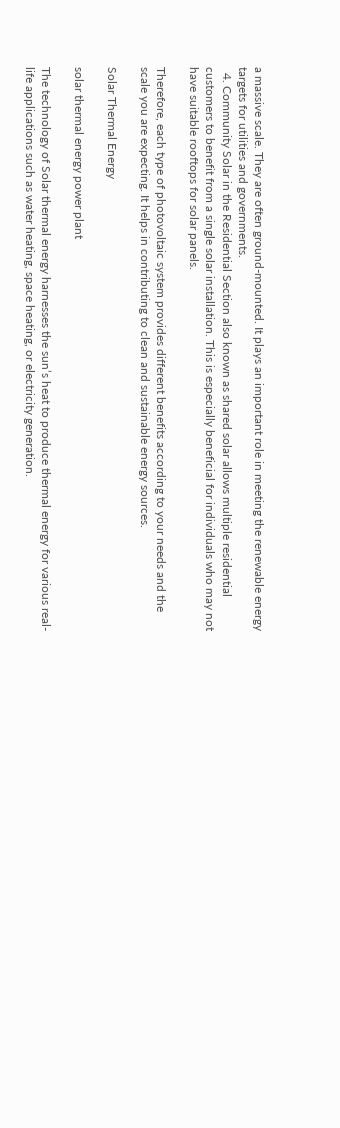a massive scale. They are often ground-mounted. It plays an important role in meeting the renewable energy targets for utilities and governments.
  4. Community Solar in the Residential Section also known as shared solar allows multiple residential customers to benefit from a single solar installation. This is especially beneficial for individuals who may not have suitable rooftops for solar panels.

Therefore, each type of photovoltaic system provides different benefits according to your needs and the scale you are expecting. It helps in contributing to clean and sustainable energy sources.

Solar Thermal Energy

solar thermal energy power plant

The technology of Solar thermal energy harnesses the sun’s heat to produce thermal energy for various real-life applications such as water heating, space heating, or electricity generation.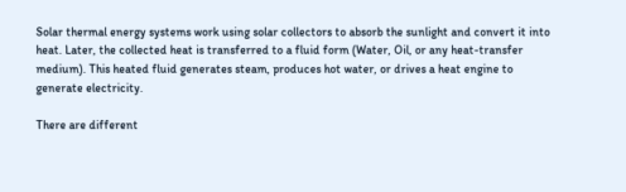Solar thermal energy systems work using solar collectors to absorb the sunlight and convert it into heat. Later, the collected heat is transferred to a fluid form (Water, Oil, or any heat-transfer medium). This heated fluid generates steam, produces hot water, or drives a heat engine to generate electricity.

There are different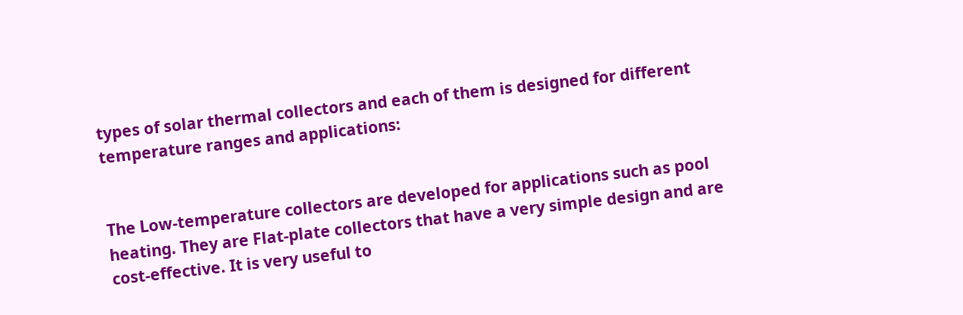types of solar thermal collectors and each of them is designed for different temperature ranges and applications:


The Low-temperature collectors are developed for applications such as pool heating. They are Flat-plate collectors that have a very simple design and are cost-effective. It is very useful to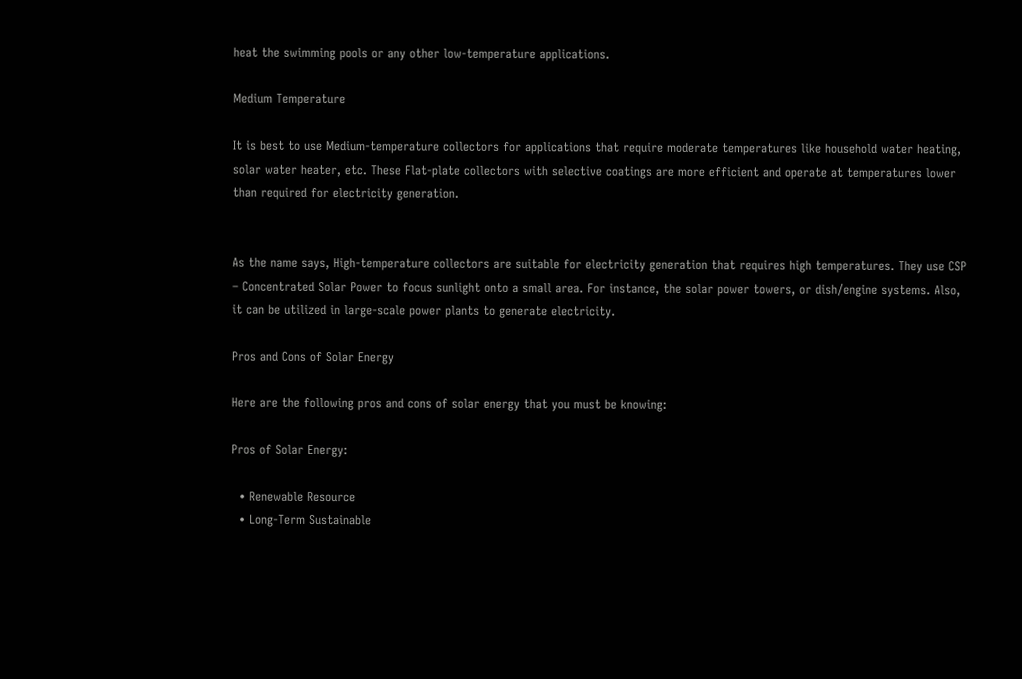heat the swimming pools or any other low-temperature applications.

Medium Temperature

It is best to use Medium-temperature collectors for applications that require moderate temperatures like household water heating, solar water heater, etc. These Flat-plate collectors with selective coatings are more efficient and operate at temperatures lower than required for electricity generation.


As the name says, High-temperature collectors are suitable for electricity generation that requires high temperatures. They use CSP – Concentrated Solar Power to focus sunlight onto a small area. For instance, the solar power towers, or dish/engine systems. Also, it can be utilized in large-scale power plants to generate electricity.

Pros and Cons of Solar Energy

Here are the following pros and cons of solar energy that you must be knowing:

Pros of Solar Energy:

  • Renewable Resource
  • Long-Term Sustainable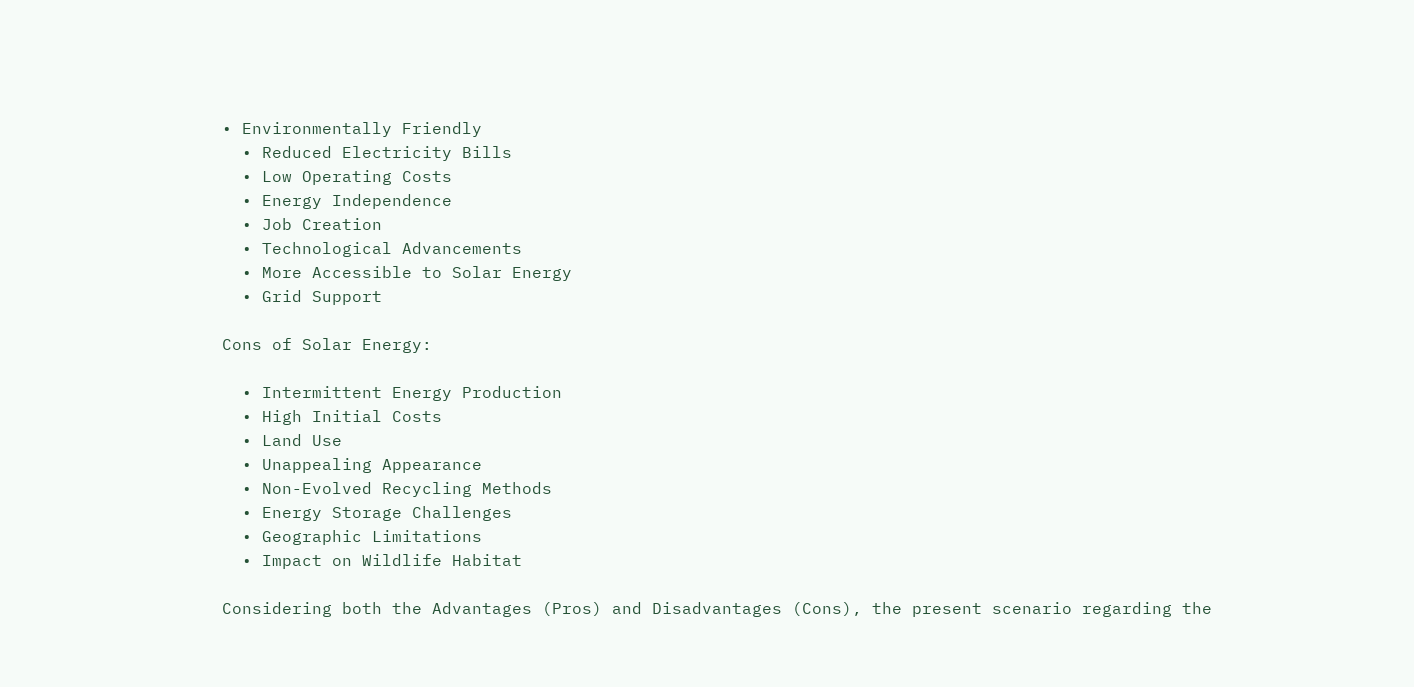• Environmentally Friendly
  • Reduced Electricity Bills
  • Low Operating Costs
  • Energy Independence
  • Job Creation
  • Technological Advancements
  • More Accessible to Solar Energy
  • Grid Support

Cons of Solar Energy:

  • Intermittent Energy Production
  • High Initial Costs
  • Land Use
  • Unappealing Appearance
  • Non-Evolved Recycling Methods
  • Energy Storage Challenges
  • Geographic Limitations
  • Impact on Wildlife Habitat

Considering both the Advantages (Pros) and Disadvantages (Cons), the present scenario regarding the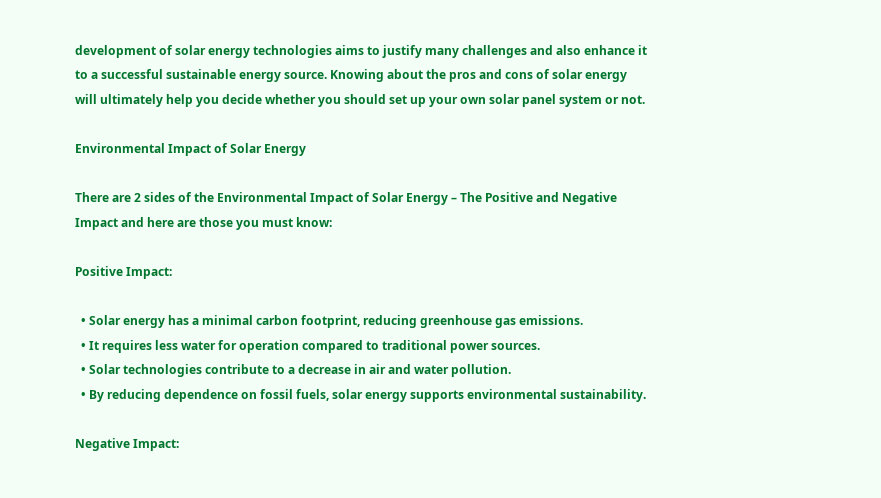development of solar energy technologies aims to justify many challenges and also enhance it to a successful sustainable energy source. Knowing about the pros and cons of solar energy will ultimately help you decide whether you should set up your own solar panel system or not.

Environmental Impact of Solar Energy

There are 2 sides of the Environmental Impact of Solar Energy – The Positive and Negative Impact and here are those you must know:

Positive Impact:

  • Solar energy has a minimal carbon footprint, reducing greenhouse gas emissions.
  • It requires less water for operation compared to traditional power sources.
  • Solar technologies contribute to a decrease in air and water pollution.
  • By reducing dependence on fossil fuels, solar energy supports environmental sustainability.

Negative Impact: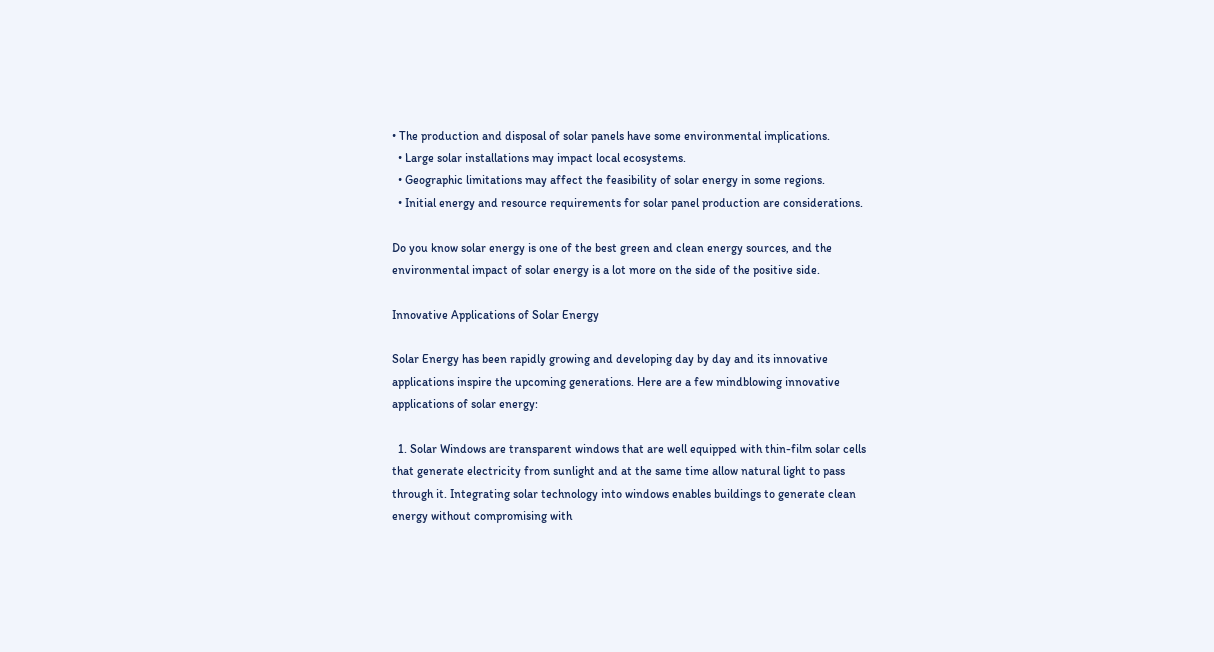• The production and disposal of solar panels have some environmental implications.
  • Large solar installations may impact local ecosystems.
  • Geographic limitations may affect the feasibility of solar energy in some regions.
  • Initial energy and resource requirements for solar panel production are considerations.

Do you know solar energy is one of the best green and clean energy sources, and the environmental impact of solar energy is a lot more on the side of the positive side.

Innovative Applications of Solar Energy

Solar Energy has been rapidly growing and developing day by day and its innovative applications inspire the upcoming generations. Here are a few mindblowing innovative applications of solar energy:

  1. Solar Windows are transparent windows that are well equipped with thin-film solar cells that generate electricity from sunlight and at the same time allow natural light to pass through it. Integrating solar technology into windows enables buildings to generate clean energy without compromising with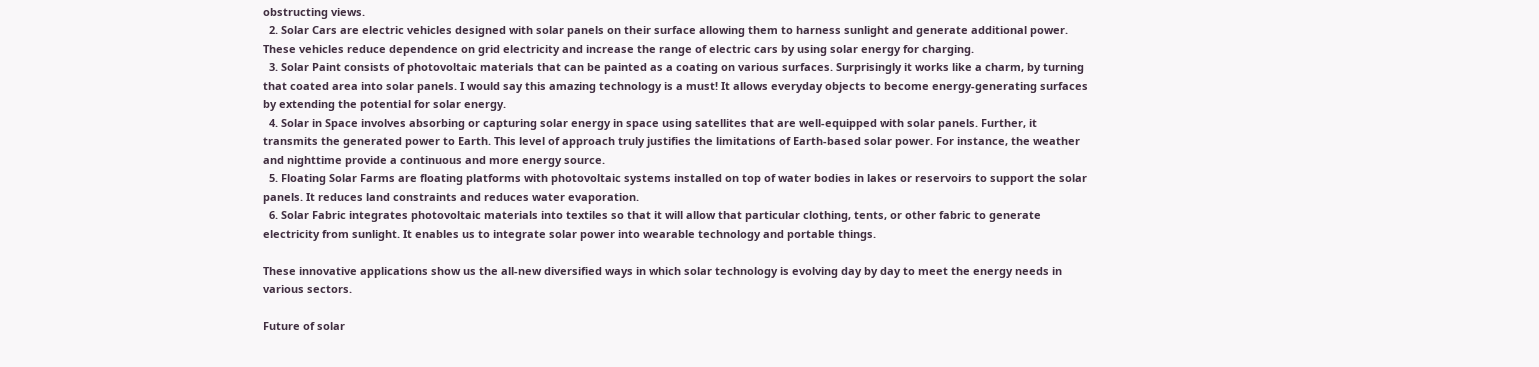obstructing views.
  2. Solar Cars are electric vehicles designed with solar panels on their surface allowing them to harness sunlight and generate additional power. These vehicles reduce dependence on grid electricity and increase the range of electric cars by using solar energy for charging.
  3. Solar Paint consists of photovoltaic materials that can be painted as a coating on various surfaces. Surprisingly it works like a charm, by turning that coated area into solar panels. I would say this amazing technology is a must! It allows everyday objects to become energy-generating surfaces by extending the potential for solar energy.
  4. Solar in Space involves absorbing or capturing solar energy in space using satellites that are well-equipped with solar panels. Further, it transmits the generated power to Earth. This level of approach truly justifies the limitations of Earth-based solar power. For instance, the weather and nighttime provide a continuous and more energy source.
  5. Floating Solar Farms are floating platforms with photovoltaic systems installed on top of water bodies in lakes or reservoirs to support the solar panels. It reduces land constraints and reduces water evaporation.
  6. Solar Fabric integrates photovoltaic materials into textiles so that it will allow that particular clothing, tents, or other fabric to generate electricity from sunlight. It enables us to integrate solar power into wearable technology and portable things.

These innovative applications show us the all-new diversified ways in which solar technology is evolving day by day to meet the energy needs in various sectors.

Future of solar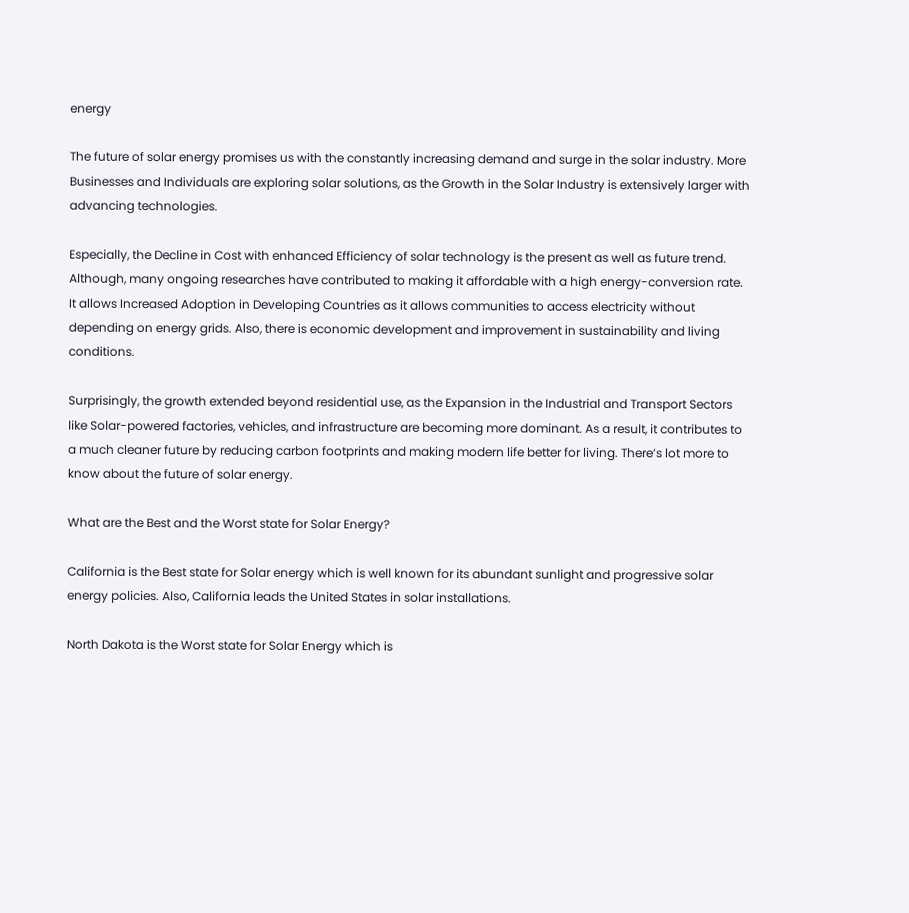energy

The future of solar energy promises us with the constantly increasing demand and surge in the solar industry. More Businesses and Individuals are exploring solar solutions, as the Growth in the Solar Industry is extensively larger with advancing technologies.

Especially, the Decline in Cost with enhanced Efficiency of solar technology is the present as well as future trend. Although, many ongoing researches have contributed to making it affordable with a high energy-conversion rate. It allows Increased Adoption in Developing Countries as it allows communities to access electricity without depending on energy grids. Also, there is economic development and improvement in sustainability and living conditions.

Surprisingly, the growth extended beyond residential use, as the Expansion in the Industrial and Transport Sectors like Solar-powered factories, vehicles, and infrastructure are becoming more dominant. As a result, it contributes to a much cleaner future by reducing carbon footprints and making modern life better for living. There’s lot more to know about the future of solar energy.

What are the Best and the Worst state for Solar Energy?

California is the Best state for Solar energy which is well known for its abundant sunlight and progressive solar energy policies. Also, California leads the United States in solar installations.

North Dakota is the Worst state for Solar Energy which is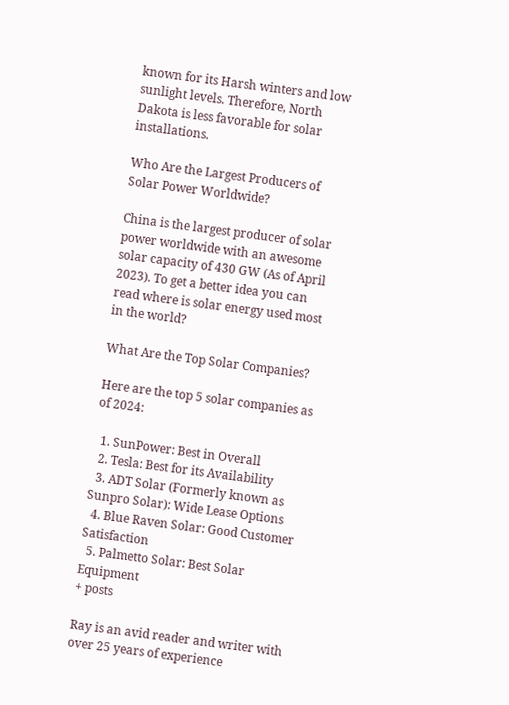known for its Harsh winters and low sunlight levels. Therefore, North Dakota is less favorable for solar installations.

Who Are the Largest Producers of Solar Power Worldwide?

China is the largest producer of solar power worldwide with an awesome solar capacity of 430 GW (As of April 2023). To get a better idea you can read where is solar energy used most in the world?

What Are the Top Solar Companies?

Here are the top 5 solar companies as of 2024:

  1. SunPower: Best in Overall
  2. Tesla: Best for its Availability
  3. ADT Solar (Formerly known as Sunpro Solar): Wide Lease Options
  4. Blue Raven Solar: Good Customer Satisfaction
  5. Palmetto Solar: Best Solar Equipment
+ posts

Ray is an avid reader and writer with over 25 years of experience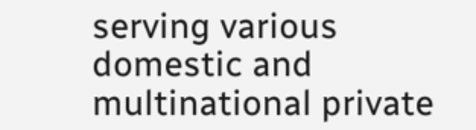serving various domestic and multinational private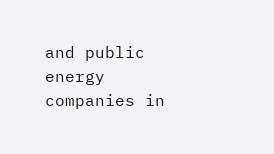and public energy companies in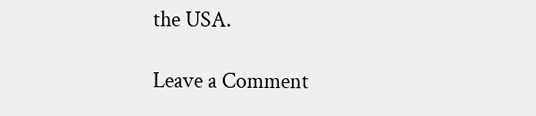the USA.

Leave a Comment